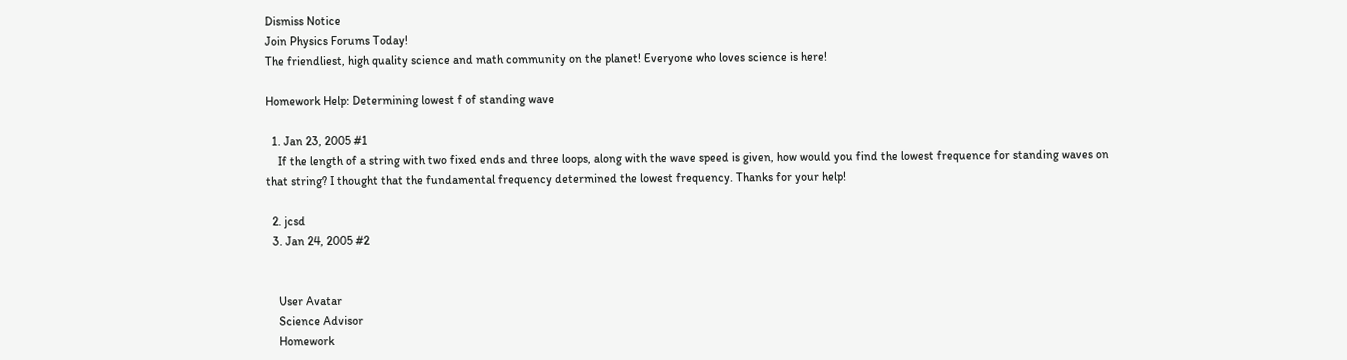Dismiss Notice
Join Physics Forums Today!
The friendliest, high quality science and math community on the planet! Everyone who loves science is here!

Homework Help: Determining lowest f of standing wave

  1. Jan 23, 2005 #1
    If the length of a string with two fixed ends and three loops, along with the wave speed is given, how would you find the lowest frequence for standing waves on that string? I thought that the fundamental frequency determined the lowest frequency. Thanks for your help!

  2. jcsd
  3. Jan 24, 2005 #2


    User Avatar
    Science Advisor
    Homework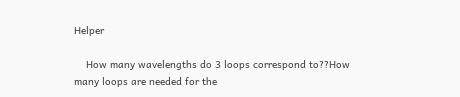Helper

    How many wavelengths do 3 loops correspond to??How many loops are needed for the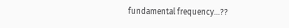fundamental frequency...??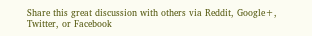Share this great discussion with others via Reddit, Google+, Twitter, or Facebook